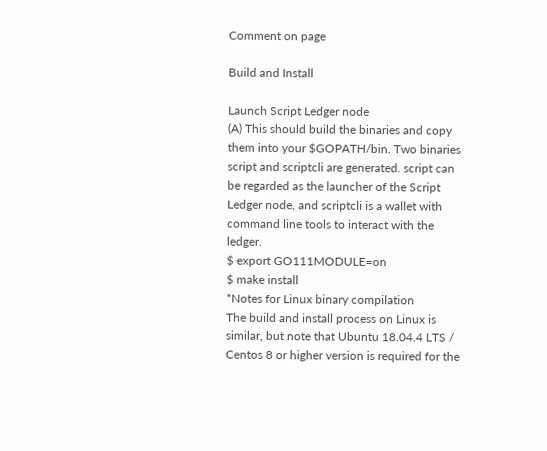Comment on page

Build and Install

Launch Script Ledger node
(A) This should build the binaries and copy them into your $GOPATH/bin. Two binaries script and scriptcli are generated. script can be regarded as the launcher of the Script Ledger node, and scriptcli is a wallet with command line tools to interact with the ledger.
$ export GO111MODULE=on
$ make install
*Notes for Linux binary compilation
The build and install process on Linux is similar, but note that Ubuntu 18.04.4 LTS / Centos 8 or higher version is required for the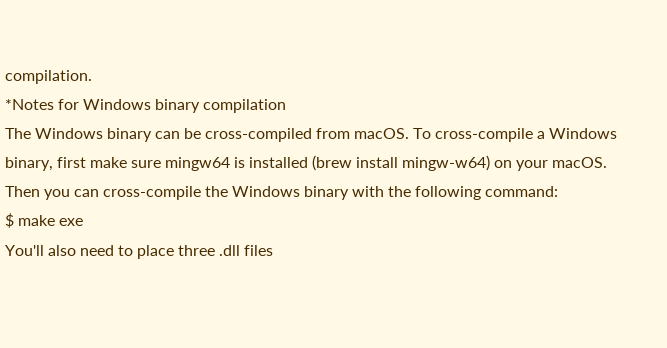compilation.
*Notes for Windows binary compilation
The Windows binary can be cross-compiled from macOS. To cross-compile a Windows binary, first make sure mingw64 is installed (brew install mingw-w64) on your macOS.
Then you can cross-compile the Windows binary with the following command:
$ make exe
You'll also need to place three .dll files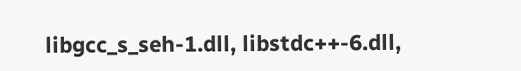libgcc_s_seh-1.dll, libstdc++-6.dll,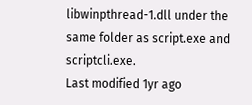libwinpthread-1.dll under the same folder as script.exe and scriptcli.exe.
Last modified 1yr ago